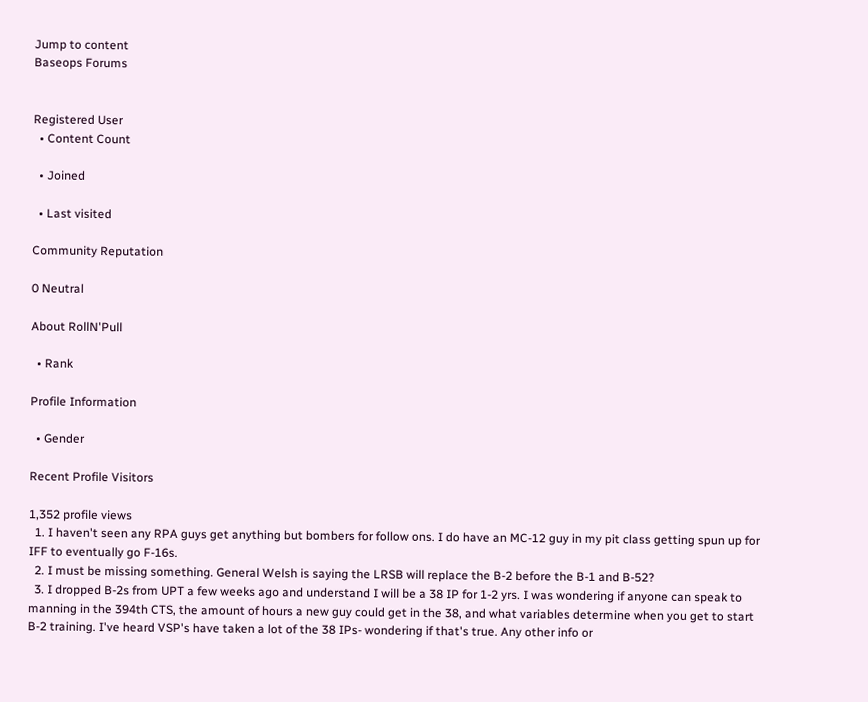Jump to content
Baseops Forums


Registered User
  • Content Count

  • Joined

  • Last visited

Community Reputation

0 Neutral

About RollN'Pull

  • Rank

Profile Information

  • Gender

Recent Profile Visitors

1,352 profile views
  1. I haven't seen any RPA guys get anything but bombers for follow ons. I do have an MC-12 guy in my pit class getting spun up for IFF to eventually go F-16s.
  2. I must be missing something. General Welsh is saying the LRSB will replace the B-2 before the B-1 and B-52?
  3. I dropped B-2s from UPT a few weeks ago and understand I will be a 38 IP for 1-2 yrs. I was wondering if anyone can speak to manning in the 394th CTS, the amount of hours a new guy could get in the 38, and what variables determine when you get to start B-2 training. I've heard VSP's have taken a lot of the 38 IPs- wondering if that's true. Any other info or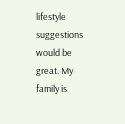lifestyle suggestions would be great. My family is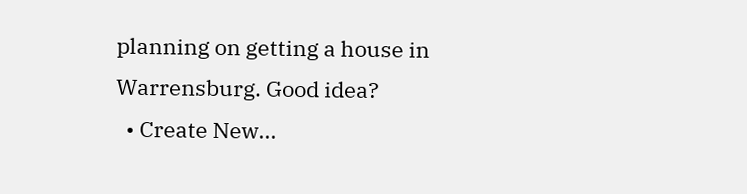planning on getting a house in Warrensburg. Good idea?
  • Create New...